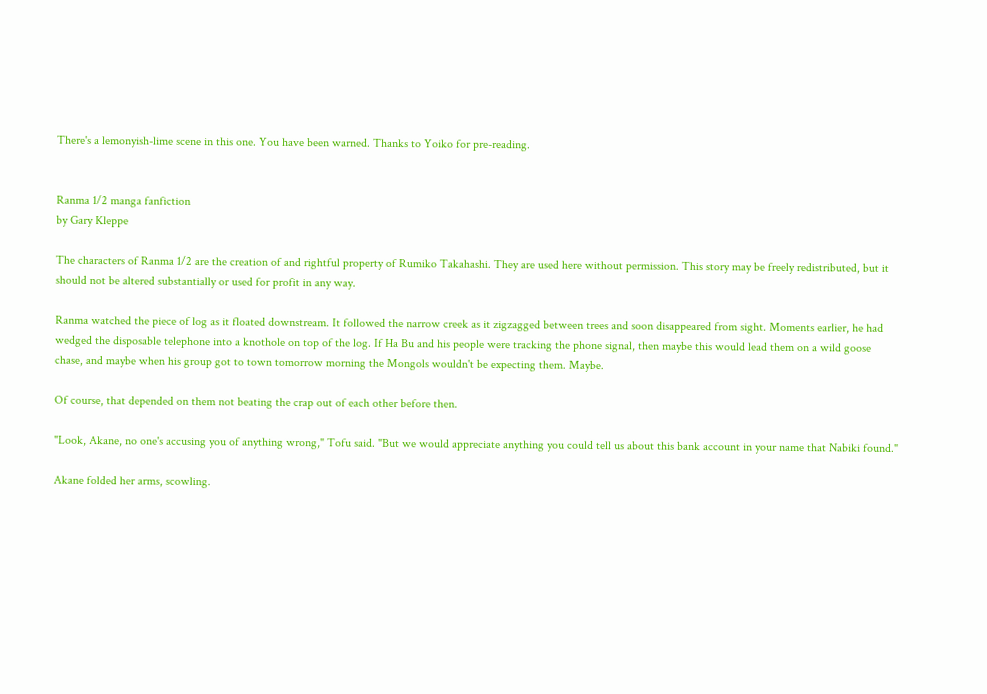There's a lemonyish-lime scene in this one. You have been warned. Thanks to Yoiko for pre-reading.


Ranma 1/2 manga fanfiction
by Gary Kleppe

The characters of Ranma 1/2 are the creation of and rightful property of Rumiko Takahashi. They are used here without permission. This story may be freely redistributed, but it should not be altered substantially or used for profit in any way.

Ranma watched the piece of log as it floated downstream. It followed the narrow creek as it zigzagged between trees and soon disappeared from sight. Moments earlier, he had wedged the disposable telephone into a knothole on top of the log. If Ha Bu and his people were tracking the phone signal, then maybe this would lead them on a wild goose chase, and maybe when his group got to town tomorrow morning the Mongols wouldn't be expecting them. Maybe.

Of course, that depended on them not beating the crap out of each other before then.

"Look, Akane, no one's accusing you of anything wrong," Tofu said. "But we would appreciate anything you could tell us about this bank account in your name that Nabiki found."

Akane folded her arms, scowling.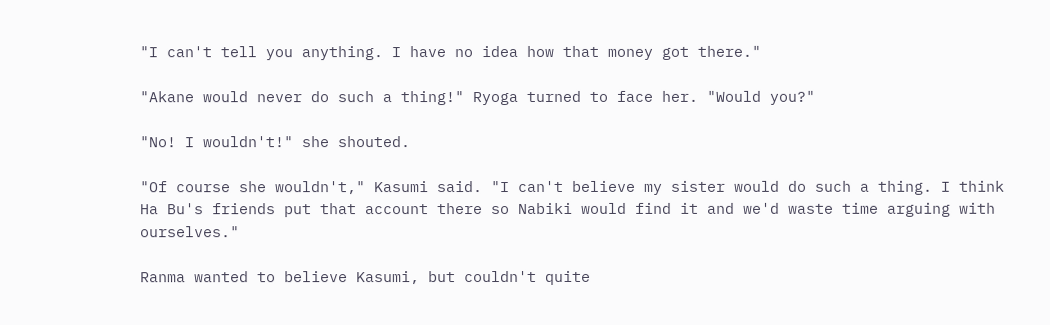"I can't tell you anything. I have no idea how that money got there."

"Akane would never do such a thing!" Ryoga turned to face her. "Would you?"

"No! I wouldn't!" she shouted.

"Of course she wouldn't," Kasumi said. "I can't believe my sister would do such a thing. I think Ha Bu's friends put that account there so Nabiki would find it and we'd waste time arguing with ourselves."

Ranma wanted to believe Kasumi, but couldn't quite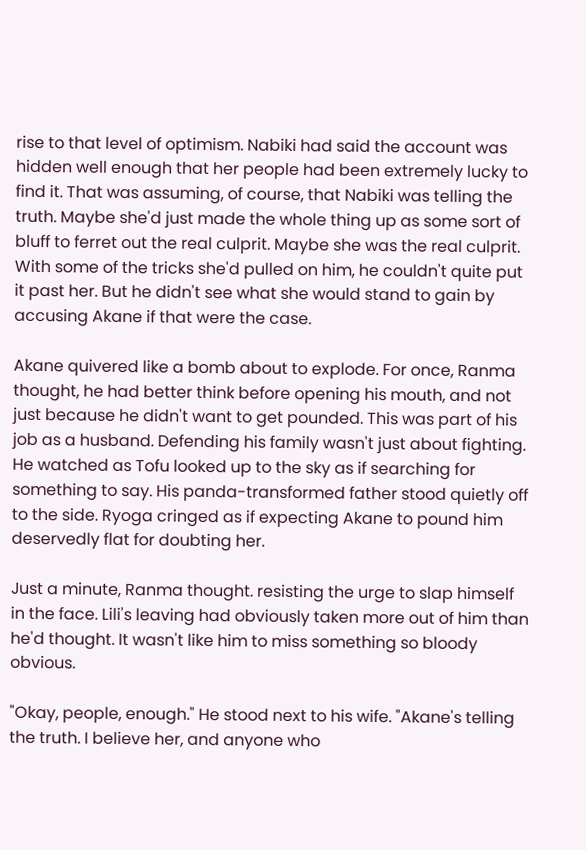rise to that level of optimism. Nabiki had said the account was hidden well enough that her people had been extremely lucky to find it. That was assuming, of course, that Nabiki was telling the truth. Maybe she'd just made the whole thing up as some sort of bluff to ferret out the real culprit. Maybe she was the real culprit. With some of the tricks she'd pulled on him, he couldn't quite put it past her. But he didn't see what she would stand to gain by accusing Akane if that were the case.

Akane quivered like a bomb about to explode. For once, Ranma thought, he had better think before opening his mouth, and not just because he didn't want to get pounded. This was part of his job as a husband. Defending his family wasn't just about fighting. He watched as Tofu looked up to the sky as if searching for something to say. His panda-transformed father stood quietly off to the side. Ryoga cringed as if expecting Akane to pound him deservedly flat for doubting her.

Just a minute, Ranma thought. resisting the urge to slap himself in the face. Lili's leaving had obviously taken more out of him than he'd thought. It wasn't like him to miss something so bloody obvious.

"Okay, people, enough." He stood next to his wife. "Akane's telling the truth. I believe her, and anyone who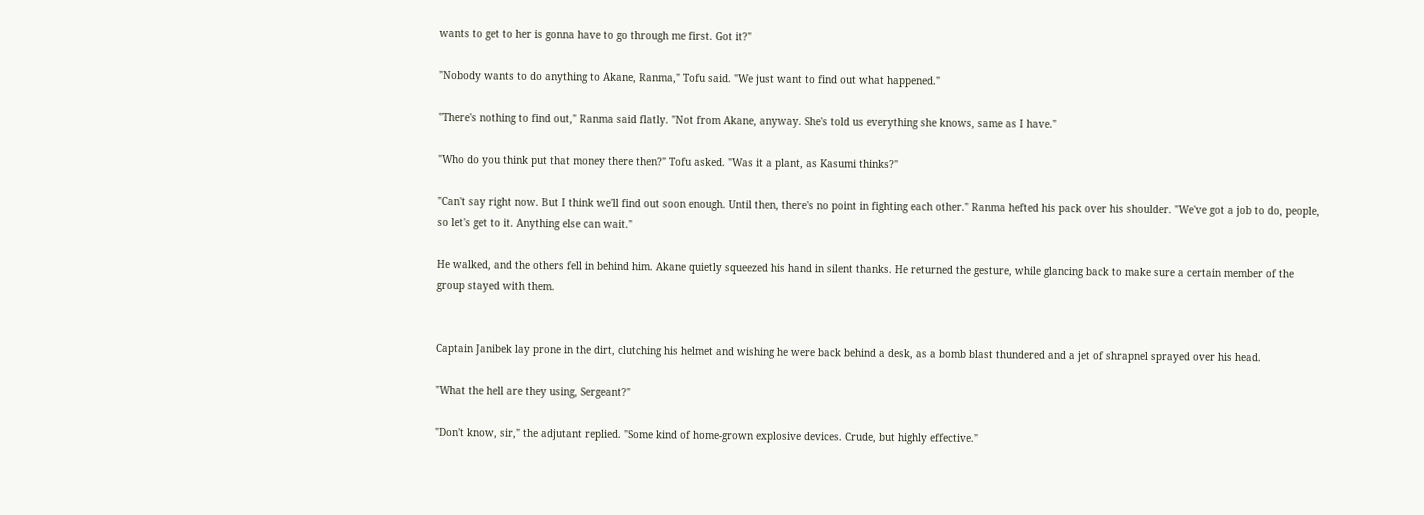wants to get to her is gonna have to go through me first. Got it?"

"Nobody wants to do anything to Akane, Ranma," Tofu said. "We just want to find out what happened."

"There's nothing to find out," Ranma said flatly. "Not from Akane, anyway. She's told us everything she knows, same as I have."

"Who do you think put that money there then?" Tofu asked. "Was it a plant, as Kasumi thinks?"

"Can't say right now. But I think we'll find out soon enough. Until then, there's no point in fighting each other." Ranma hefted his pack over his shoulder. "We've got a job to do, people, so let's get to it. Anything else can wait."

He walked, and the others fell in behind him. Akane quietly squeezed his hand in silent thanks. He returned the gesture, while glancing back to make sure a certain member of the group stayed with them.


Captain Janibek lay prone in the dirt, clutching his helmet and wishing he were back behind a desk, as a bomb blast thundered and a jet of shrapnel sprayed over his head.

"What the hell are they using, Sergeant?"

"Don't know, sir," the adjutant replied. "Some kind of home-grown explosive devices. Crude, but highly effective."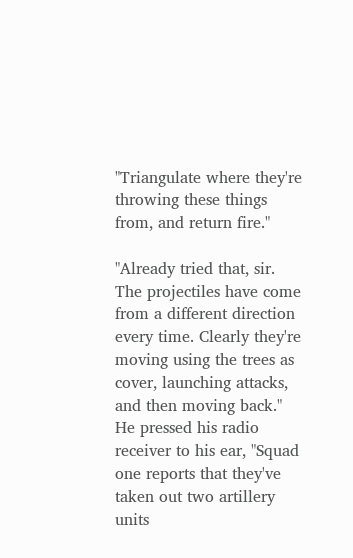"Triangulate where they're throwing these things from, and return fire."

"Already tried that, sir. The projectiles have come from a different direction every time. Clearly they're moving using the trees as cover, launching attacks, and then moving back." He pressed his radio receiver to his ear, "Squad one reports that they've taken out two artillery units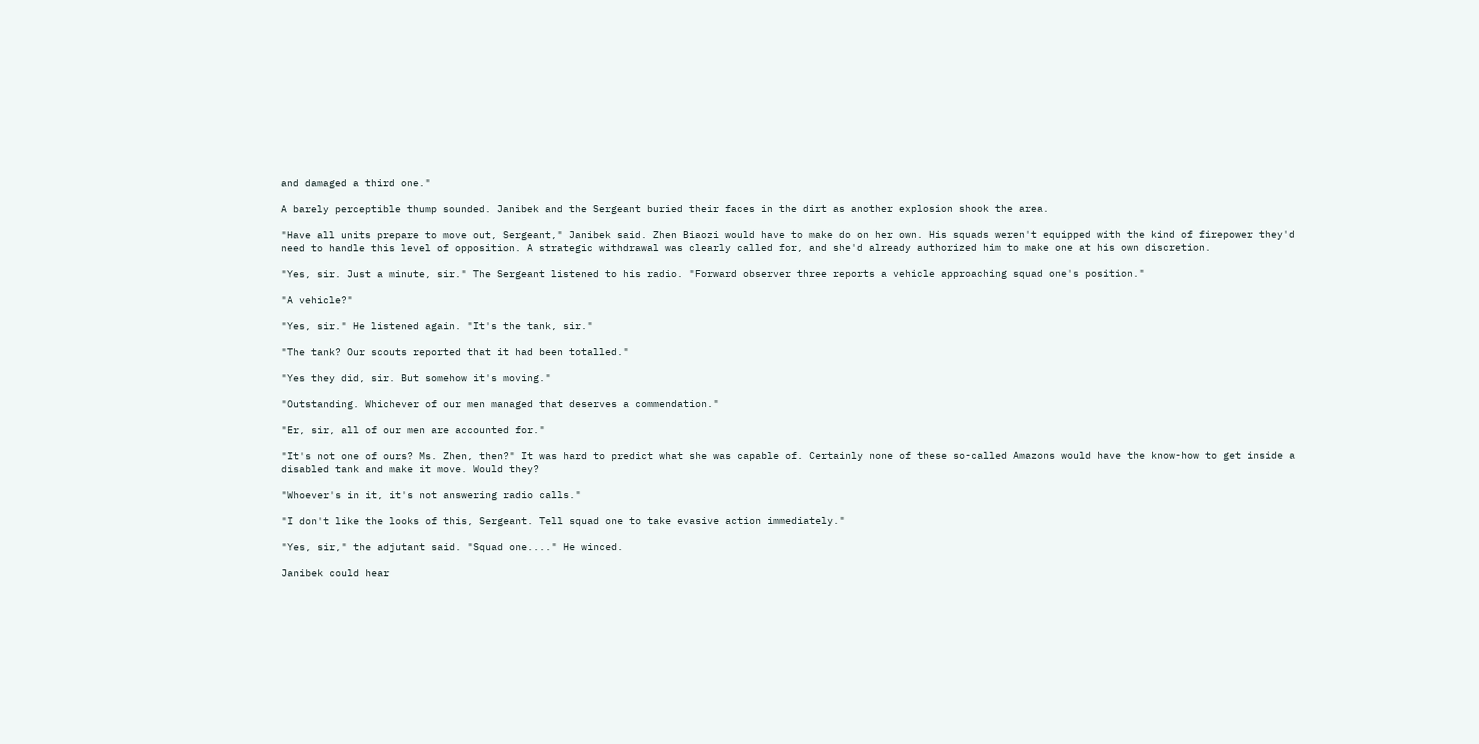and damaged a third one."

A barely perceptible thump sounded. Janibek and the Sergeant buried their faces in the dirt as another explosion shook the area.

"Have all units prepare to move out, Sergeant," Janibek said. Zhen Biaozi would have to make do on her own. His squads weren't equipped with the kind of firepower they'd need to handle this level of opposition. A strategic withdrawal was clearly called for, and she'd already authorized him to make one at his own discretion.

"Yes, sir. Just a minute, sir." The Sergeant listened to his radio. "Forward observer three reports a vehicle approaching squad one's position."

"A vehicle?"

"Yes, sir." He listened again. "It's the tank, sir."

"The tank? Our scouts reported that it had been totalled."

"Yes they did, sir. But somehow it's moving."

"Outstanding. Whichever of our men managed that deserves a commendation."

"Er, sir, all of our men are accounted for."

"It's not one of ours? Ms. Zhen, then?" It was hard to predict what she was capable of. Certainly none of these so-called Amazons would have the know-how to get inside a disabled tank and make it move. Would they?

"Whoever's in it, it's not answering radio calls."

"I don't like the looks of this, Sergeant. Tell squad one to take evasive action immediately."

"Yes, sir," the adjutant said. "Squad one...." He winced.

Janibek could hear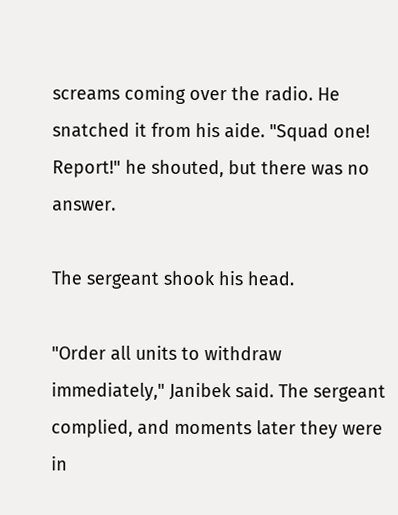screams coming over the radio. He snatched it from his aide. "Squad one! Report!" he shouted, but there was no answer.

The sergeant shook his head.

"Order all units to withdraw immediately," Janibek said. The sergeant complied, and moments later they were in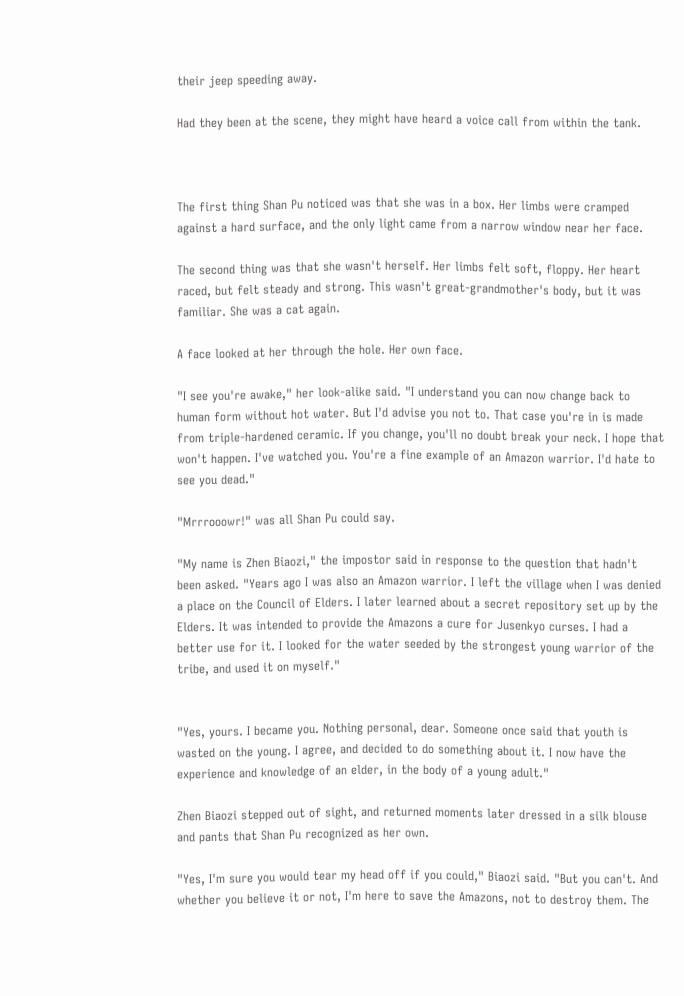their jeep speeding away.

Had they been at the scene, they might have heard a voice call from within the tank.



The first thing Shan Pu noticed was that she was in a box. Her limbs were cramped against a hard surface, and the only light came from a narrow window near her face.

The second thing was that she wasn't herself. Her limbs felt soft, floppy. Her heart raced, but felt steady and strong. This wasn't great-grandmother's body, but it was familiar. She was a cat again.

A face looked at her through the hole. Her own face.

"I see you're awake," her look-alike said. "I understand you can now change back to human form without hot water. But I'd advise you not to. That case you're in is made from triple-hardened ceramic. If you change, you'll no doubt break your neck. I hope that won't happen. I've watched you. You're a fine example of an Amazon warrior. I'd hate to see you dead."

"Mrrrooowr!" was all Shan Pu could say.

"My name is Zhen Biaozi," the impostor said in response to the question that hadn't been asked. "Years ago I was also an Amazon warrior. I left the village when I was denied a place on the Council of Elders. I later learned about a secret repository set up by the Elders. It was intended to provide the Amazons a cure for Jusenkyo curses. I had a better use for it. I looked for the water seeded by the strongest young warrior of the tribe, and used it on myself."


"Yes, yours. I became you. Nothing personal, dear. Someone once said that youth is wasted on the young. I agree, and decided to do something about it. I now have the experience and knowledge of an elder, in the body of a young adult."

Zhen Biaozi stepped out of sight, and returned moments later dressed in a silk blouse and pants that Shan Pu recognized as her own.

"Yes, I'm sure you would tear my head off if you could," Biaozi said. "But you can't. And whether you believe it or not, I'm here to save the Amazons, not to destroy them. The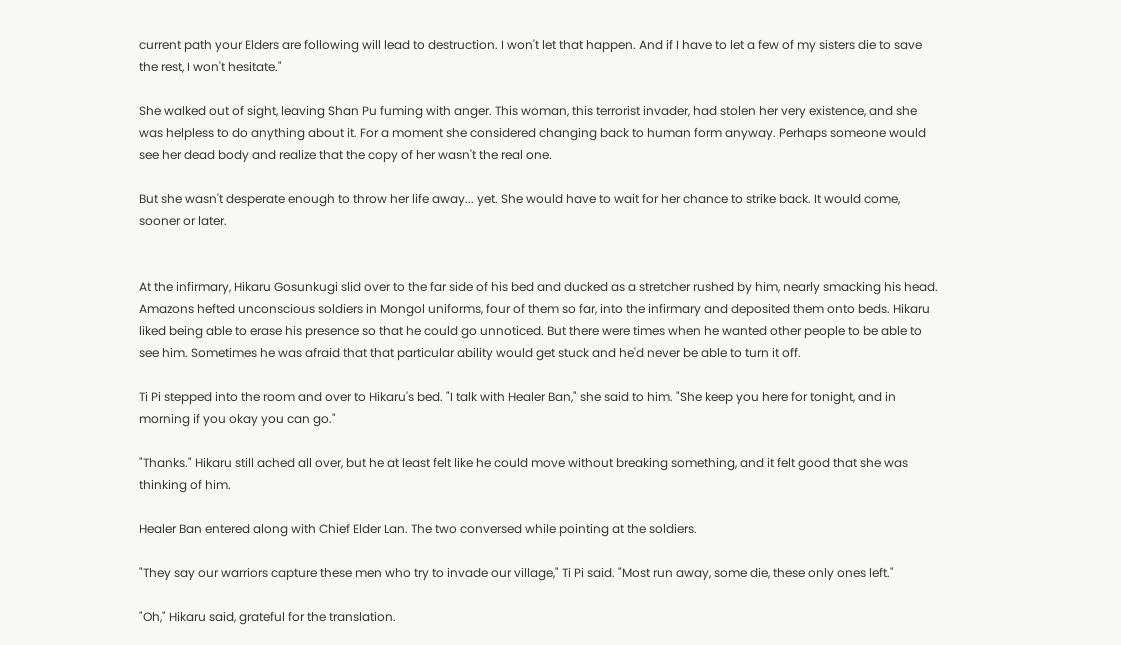current path your Elders are following will lead to destruction. I won't let that happen. And if I have to let a few of my sisters die to save the rest, I won't hesitate."

She walked out of sight, leaving Shan Pu fuming with anger. This woman, this terrorist invader, had stolen her very existence, and she was helpless to do anything about it. For a moment she considered changing back to human form anyway. Perhaps someone would see her dead body and realize that the copy of her wasn't the real one.

But she wasn't desperate enough to throw her life away... yet. She would have to wait for her chance to strike back. It would come, sooner or later.


At the infirmary, Hikaru Gosunkugi slid over to the far side of his bed and ducked as a stretcher rushed by him, nearly smacking his head. Amazons hefted unconscious soldiers in Mongol uniforms, four of them so far, into the infirmary and deposited them onto beds. Hikaru liked being able to erase his presence so that he could go unnoticed. But there were times when he wanted other people to be able to see him. Sometimes he was afraid that that particular ability would get stuck and he'd never be able to turn it off.

Ti Pi stepped into the room and over to Hikaru's bed. "I talk with Healer Ban," she said to him. "She keep you here for tonight, and in morning if you okay you can go."

"Thanks." Hikaru still ached all over, but he at least felt like he could move without breaking something, and it felt good that she was thinking of him.

Healer Ban entered along with Chief Elder Lan. The two conversed while pointing at the soldiers.

"They say our warriors capture these men who try to invade our village," Ti Pi said. "Most run away, some die, these only ones left."

"Oh," Hikaru said, grateful for the translation.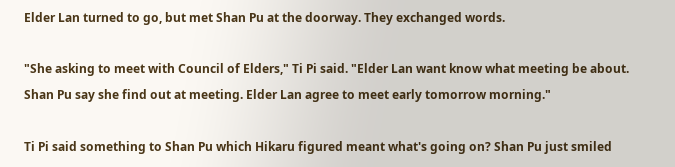Elder Lan turned to go, but met Shan Pu at the doorway. They exchanged words.

"She asking to meet with Council of Elders," Ti Pi said. "Elder Lan want know what meeting be about. Shan Pu say she find out at meeting. Elder Lan agree to meet early tomorrow morning."

Ti Pi said something to Shan Pu which Hikaru figured meant what's going on? Shan Pu just smiled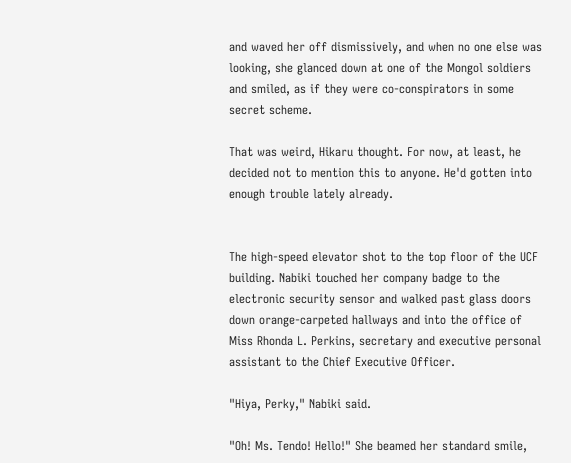and waved her off dismissively, and when no one else was looking, she glanced down at one of the Mongol soldiers and smiled, as if they were co-conspirators in some secret scheme.

That was weird, Hikaru thought. For now, at least, he decided not to mention this to anyone. He'd gotten into enough trouble lately already.


The high-speed elevator shot to the top floor of the UCF building. Nabiki touched her company badge to the electronic security sensor and walked past glass doors down orange-carpeted hallways and into the office of Miss Rhonda L. Perkins, secretary and executive personal assistant to the Chief Executive Officer.

"Hiya, Perky," Nabiki said.

"Oh! Ms. Tendo! Hello!" She beamed her standard smile,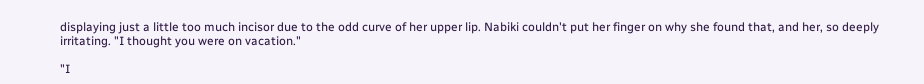displaying just a little too much incisor due to the odd curve of her upper lip. Nabiki couldn't put her finger on why she found that, and her, so deeply irritating. "I thought you were on vacation."

"I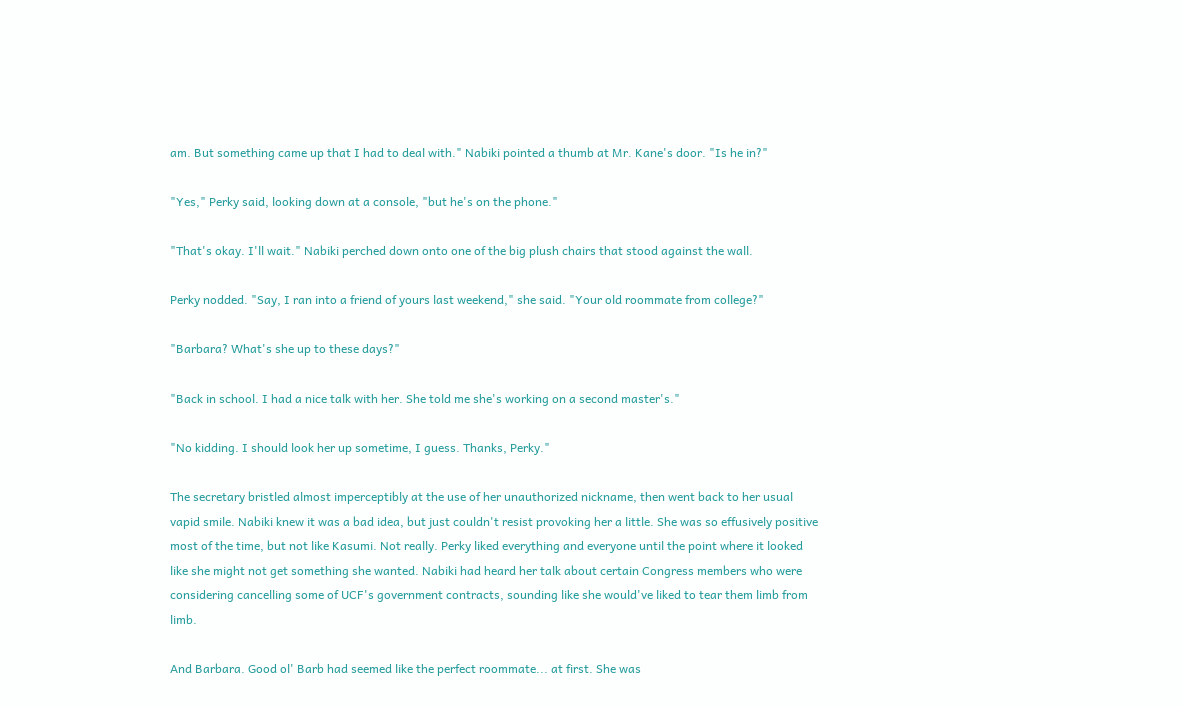am. But something came up that I had to deal with." Nabiki pointed a thumb at Mr. Kane's door. "Is he in?"

"Yes," Perky said, looking down at a console, "but he's on the phone."

"That's okay. I'll wait." Nabiki perched down onto one of the big plush chairs that stood against the wall.

Perky nodded. "Say, I ran into a friend of yours last weekend," she said. "Your old roommate from college?"

"Barbara? What's she up to these days?"

"Back in school. I had a nice talk with her. She told me she's working on a second master's."

"No kidding. I should look her up sometime, I guess. Thanks, Perky."

The secretary bristled almost imperceptibly at the use of her unauthorized nickname, then went back to her usual vapid smile. Nabiki knew it was a bad idea, but just couldn't resist provoking her a little. She was so effusively positive most of the time, but not like Kasumi. Not really. Perky liked everything and everyone until the point where it looked like she might not get something she wanted. Nabiki had heard her talk about certain Congress members who were considering cancelling some of UCF's government contracts, sounding like she would've liked to tear them limb from limb.

And Barbara. Good ol' Barb had seemed like the perfect roommate... at first. She was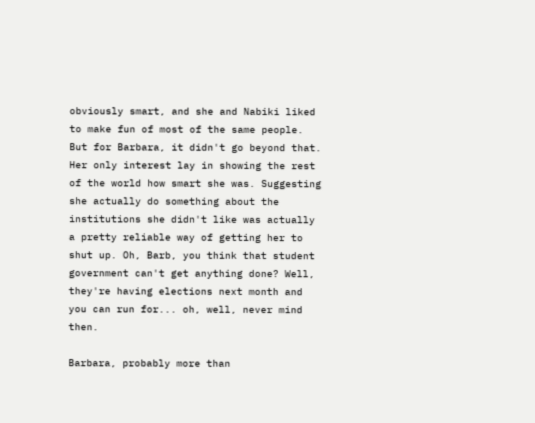obviously smart, and she and Nabiki liked to make fun of most of the same people. But for Barbara, it didn't go beyond that. Her only interest lay in showing the rest of the world how smart she was. Suggesting she actually do something about the institutions she didn't like was actually a pretty reliable way of getting her to shut up. Oh, Barb, you think that student government can't get anything done? Well, they're having elections next month and you can run for... oh, well, never mind then.

Barbara, probably more than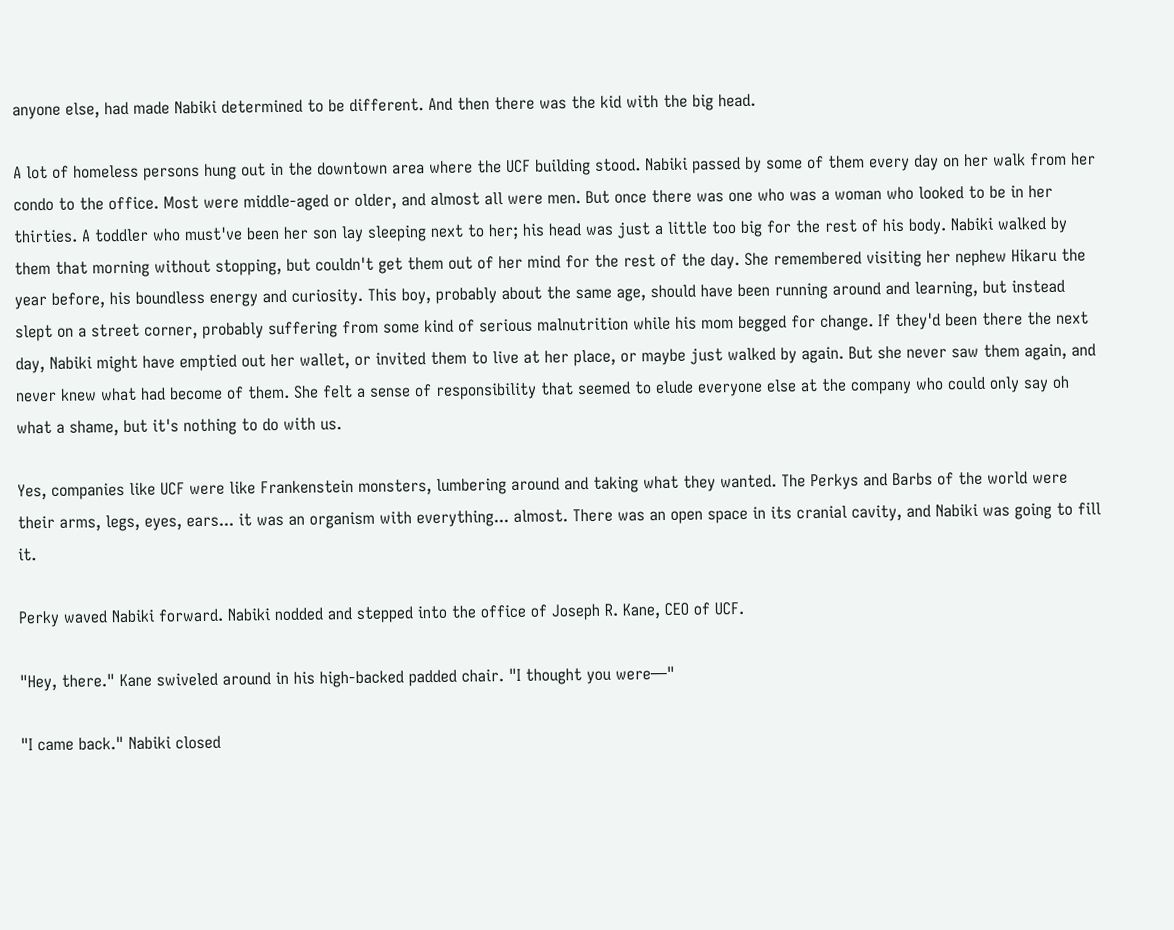anyone else, had made Nabiki determined to be different. And then there was the kid with the big head.

A lot of homeless persons hung out in the downtown area where the UCF building stood. Nabiki passed by some of them every day on her walk from her condo to the office. Most were middle-aged or older, and almost all were men. But once there was one who was a woman who looked to be in her thirties. A toddler who must've been her son lay sleeping next to her; his head was just a little too big for the rest of his body. Nabiki walked by them that morning without stopping, but couldn't get them out of her mind for the rest of the day. She remembered visiting her nephew Hikaru the year before, his boundless energy and curiosity. This boy, probably about the same age, should have been running around and learning, but instead slept on a street corner, probably suffering from some kind of serious malnutrition while his mom begged for change. If they'd been there the next day, Nabiki might have emptied out her wallet, or invited them to live at her place, or maybe just walked by again. But she never saw them again, and never knew what had become of them. She felt a sense of responsibility that seemed to elude everyone else at the company who could only say oh what a shame, but it's nothing to do with us.

Yes, companies like UCF were like Frankenstein monsters, lumbering around and taking what they wanted. The Perkys and Barbs of the world were their arms, legs, eyes, ears... it was an organism with everything... almost. There was an open space in its cranial cavity, and Nabiki was going to fill it.

Perky waved Nabiki forward. Nabiki nodded and stepped into the office of Joseph R. Kane, CEO of UCF.

"Hey, there." Kane swiveled around in his high-backed padded chair. "I thought you were—"

"I came back." Nabiki closed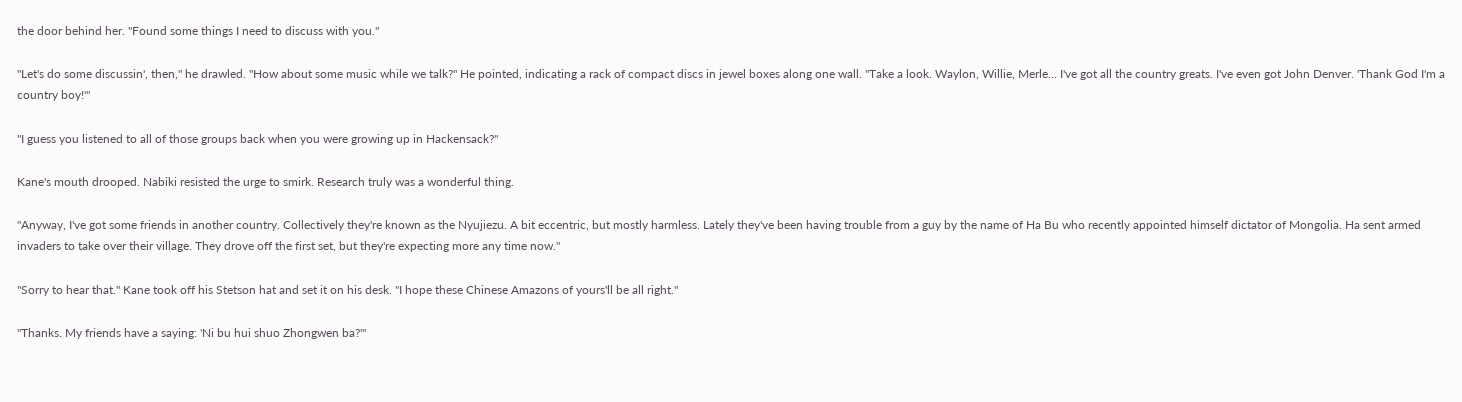the door behind her. "Found some things I need to discuss with you."

"Let's do some discussin', then," he drawled. "How about some music while we talk?" He pointed, indicating a rack of compact discs in jewel boxes along one wall. "Take a look. Waylon, Willie, Merle... I've got all the country greats. I've even got John Denver. 'Thank God I'm a country boy!'"

"I guess you listened to all of those groups back when you were growing up in Hackensack?"

Kane's mouth drooped. Nabiki resisted the urge to smirk. Research truly was a wonderful thing.

"Anyway, I've got some friends in another country. Collectively they're known as the Nyujiezu. A bit eccentric, but mostly harmless. Lately they've been having trouble from a guy by the name of Ha Bu who recently appointed himself dictator of Mongolia. Ha sent armed invaders to take over their village. They drove off the first set, but they're expecting more any time now."

"Sorry to hear that." Kane took off his Stetson hat and set it on his desk. "I hope these Chinese Amazons of yours'll be all right."

"Thanks. My friends have a saying: 'Ni bu hui shuo Zhongwen ba?'"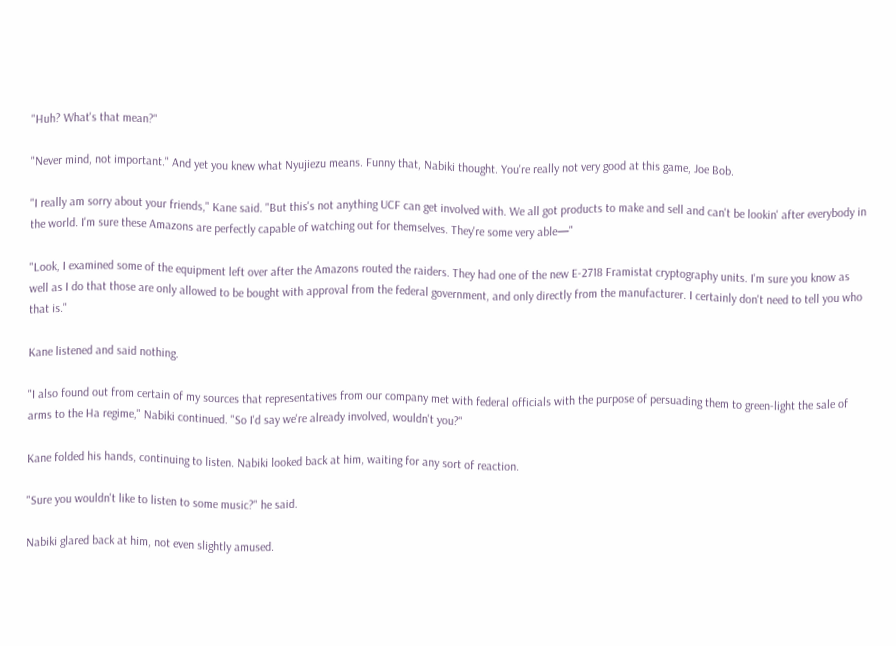"Huh? What's that mean?"

"Never mind, not important." And yet you knew what Nyujiezu means. Funny that, Nabiki thought. You're really not very good at this game, Joe Bob.

"I really am sorry about your friends," Kane said. "But this's not anything UCF can get involved with. We all got products to make and sell and can't be lookin' after everybody in the world. I'm sure these Amazons are perfectly capable of watching out for themselves. They're some very able—"

"Look, I examined some of the equipment left over after the Amazons routed the raiders. They had one of the new E-2718 Framistat cryptography units. I'm sure you know as well as I do that those are only allowed to be bought with approval from the federal government, and only directly from the manufacturer. I certainly don't need to tell you who that is."

Kane listened and said nothing.

"I also found out from certain of my sources that representatives from our company met with federal officials with the purpose of persuading them to green-light the sale of arms to the Ha regime," Nabiki continued. "So I'd say we're already involved, wouldn't you?"

Kane folded his hands, continuing to listen. Nabiki looked back at him, waiting for any sort of reaction.

"Sure you wouldn't like to listen to some music?" he said.

Nabiki glared back at him, not even slightly amused.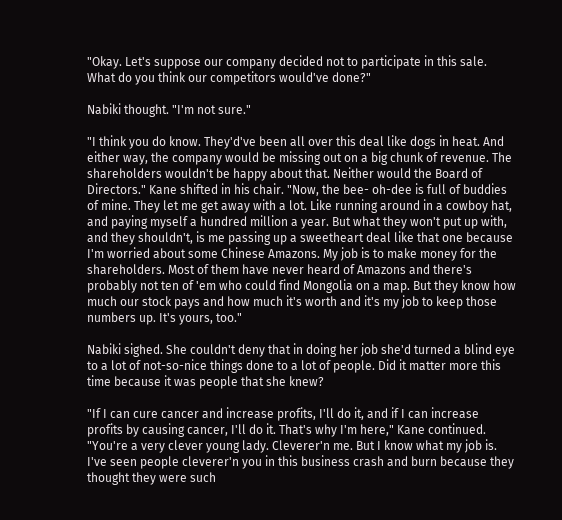"Okay. Let's suppose our company decided not to participate in this sale. What do you think our competitors would've done?"

Nabiki thought. "I'm not sure."

"I think you do know. They'd've been all over this deal like dogs in heat. And either way, the company would be missing out on a big chunk of revenue. The shareholders wouldn't be happy about that. Neither would the Board of Directors." Kane shifted in his chair. "Now, the bee- oh-dee is full of buddies of mine. They let me get away with a lot. Like running around in a cowboy hat, and paying myself a hundred million a year. But what they won't put up with, and they shouldn't, is me passing up a sweetheart deal like that one because I'm worried about some Chinese Amazons. My job is to make money for the shareholders. Most of them have never heard of Amazons and there's probably not ten of 'em who could find Mongolia on a map. But they know how much our stock pays and how much it's worth and it's my job to keep those numbers up. It's yours, too."

Nabiki sighed. She couldn't deny that in doing her job she'd turned a blind eye to a lot of not-so-nice things done to a lot of people. Did it matter more this time because it was people that she knew?

"If I can cure cancer and increase profits, I'll do it, and if I can increase profits by causing cancer, I'll do it. That's why I'm here," Kane continued. "You're a very clever young lady. Cleverer'n me. But I know what my job is. I've seen people cleverer'n you in this business crash and burn because they thought they were such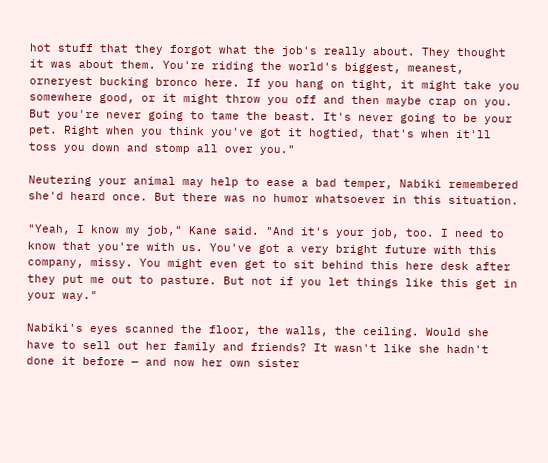hot stuff that they forgot what the job's really about. They thought it was about them. You're riding the world's biggest, meanest, orneryest bucking bronco here. If you hang on tight, it might take you somewhere good, or it might throw you off and then maybe crap on you. But you're never going to tame the beast. It's never going to be your pet. Right when you think you've got it hogtied, that's when it'll toss you down and stomp all over you."

Neutering your animal may help to ease a bad temper, Nabiki remembered she'd heard once. But there was no humor whatsoever in this situation.

"Yeah, I know my job," Kane said. "And it's your job, too. I need to know that you're with us. You've got a very bright future with this company, missy. You might even get to sit behind this here desk after they put me out to pasture. But not if you let things like this get in your way."

Nabiki's eyes scanned the floor, the walls, the ceiling. Would she have to sell out her family and friends? It wasn't like she hadn't done it before — and now her own sister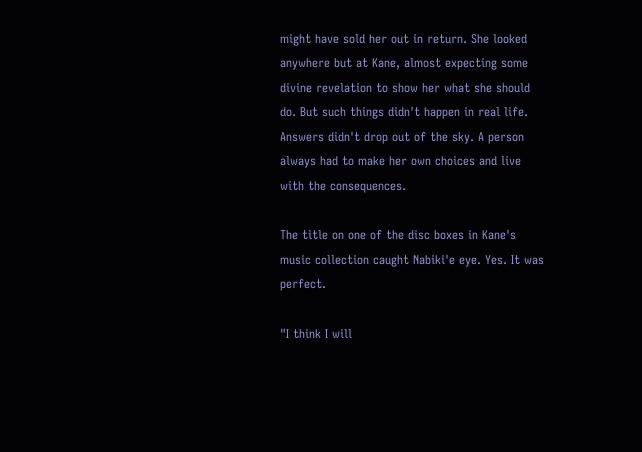might have sold her out in return. She looked anywhere but at Kane, almost expecting some divine revelation to show her what she should do. But such things didn't happen in real life. Answers didn't drop out of the sky. A person always had to make her own choices and live with the consequences.

The title on one of the disc boxes in Kane's music collection caught Nabiki'e eye. Yes. It was perfect.

"I think I will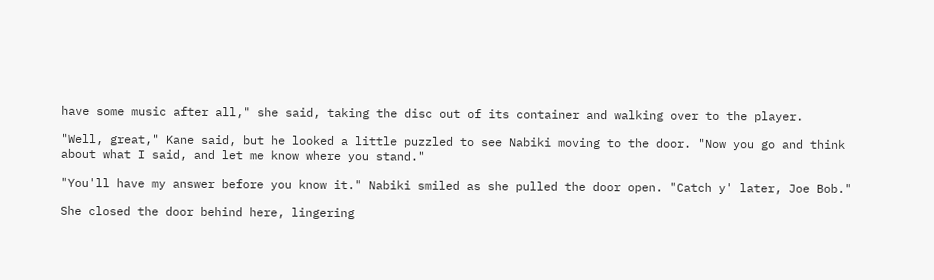have some music after all," she said, taking the disc out of its container and walking over to the player.

"Well, great," Kane said, but he looked a little puzzled to see Nabiki moving to the door. "Now you go and think about what I said, and let me know where you stand."

"You'll have my answer before you know it." Nabiki smiled as she pulled the door open. "Catch y' later, Joe Bob."

She closed the door behind here, lingering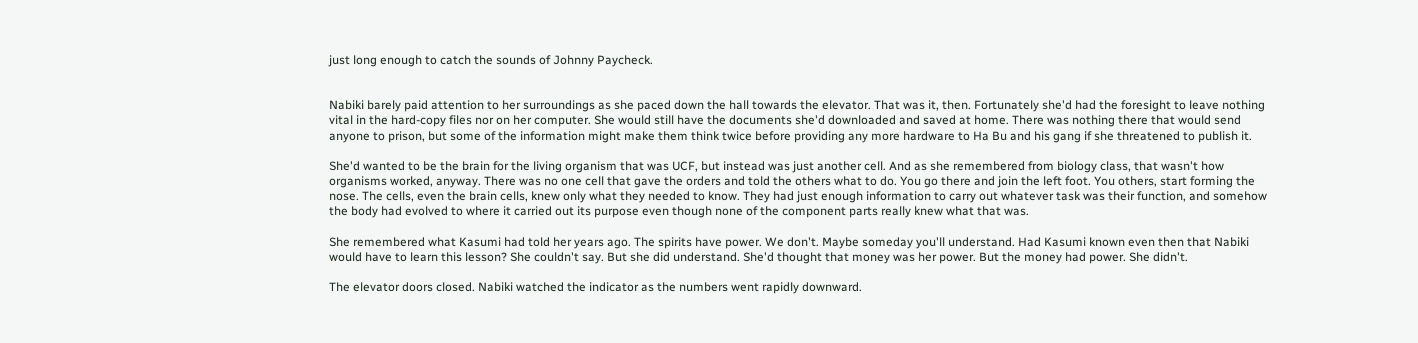just long enough to catch the sounds of Johnny Paycheck.


Nabiki barely paid attention to her surroundings as she paced down the hall towards the elevator. That was it, then. Fortunately she'd had the foresight to leave nothing vital in the hard-copy files nor on her computer. She would still have the documents she'd downloaded and saved at home. There was nothing there that would send anyone to prison, but some of the information might make them think twice before providing any more hardware to Ha Bu and his gang if she threatened to publish it.

She'd wanted to be the brain for the living organism that was UCF, but instead was just another cell. And as she remembered from biology class, that wasn't how organisms worked, anyway. There was no one cell that gave the orders and told the others what to do. You go there and join the left foot. You others, start forming the nose. The cells, even the brain cells, knew only what they needed to know. They had just enough information to carry out whatever task was their function, and somehow the body had evolved to where it carried out its purpose even though none of the component parts really knew what that was.

She remembered what Kasumi had told her years ago. The spirits have power. We don't. Maybe someday you'll understand. Had Kasumi known even then that Nabiki would have to learn this lesson? She couldn't say. But she did understand. She'd thought that money was her power. But the money had power. She didn't.

The elevator doors closed. Nabiki watched the indicator as the numbers went rapidly downward.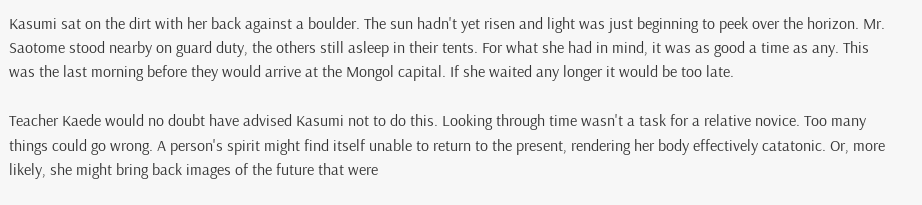Kasumi sat on the dirt with her back against a boulder. The sun hadn't yet risen and light was just beginning to peek over the horizon. Mr. Saotome stood nearby on guard duty, the others still asleep in their tents. For what she had in mind, it was as good a time as any. This was the last morning before they would arrive at the Mongol capital. If she waited any longer it would be too late.

Teacher Kaede would no doubt have advised Kasumi not to do this. Looking through time wasn't a task for a relative novice. Too many things could go wrong. A person's spirit might find itself unable to return to the present, rendering her body effectively catatonic. Or, more likely, she might bring back images of the future that were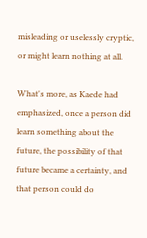misleading or uselessly cryptic, or might learn nothing at all.

What's more, as Kaede had emphasized, once a person did learn something about the future, the possibility of that future became a certainty, and that person could do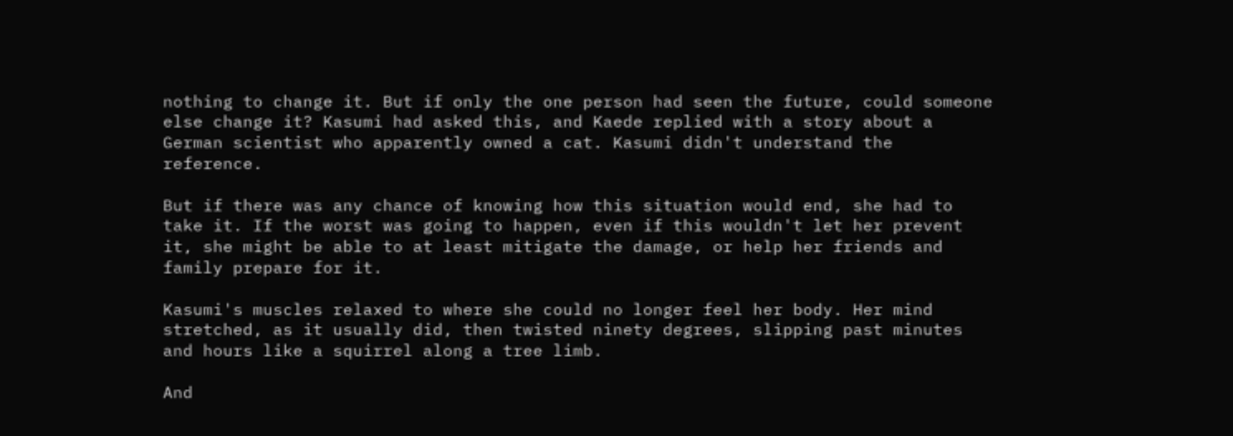nothing to change it. But if only the one person had seen the future, could someone else change it? Kasumi had asked this, and Kaede replied with a story about a German scientist who apparently owned a cat. Kasumi didn't understand the reference.

But if there was any chance of knowing how this situation would end, she had to take it. If the worst was going to happen, even if this wouldn't let her prevent it, she might be able to at least mitigate the damage, or help her friends and family prepare for it.

Kasumi's muscles relaxed to where she could no longer feel her body. Her mind stretched, as it usually did, then twisted ninety degrees, slipping past minutes and hours like a squirrel along a tree limb.

And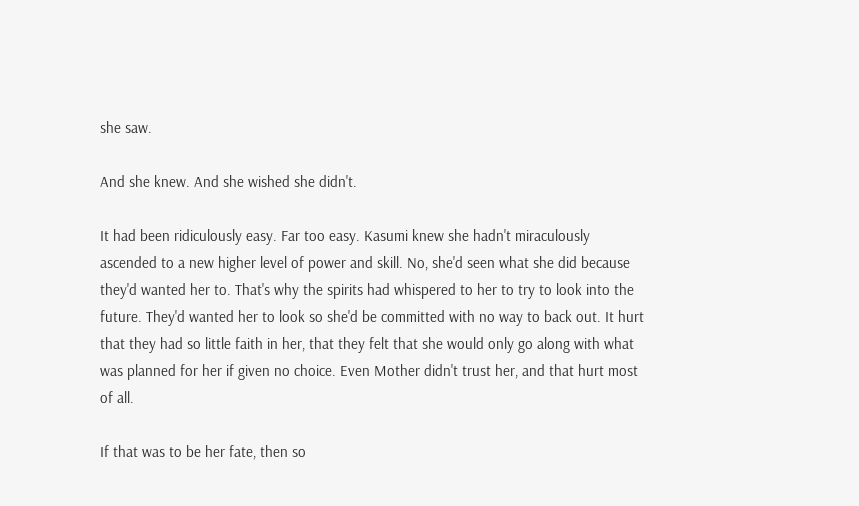she saw.

And she knew. And she wished she didn't.

It had been ridiculously easy. Far too easy. Kasumi knew she hadn't miraculously ascended to a new higher level of power and skill. No, she'd seen what she did because they'd wanted her to. That's why the spirits had whispered to her to try to look into the future. They'd wanted her to look so she'd be committed with no way to back out. It hurt that they had so little faith in her, that they felt that she would only go along with what was planned for her if given no choice. Even Mother didn't trust her, and that hurt most of all.

If that was to be her fate, then so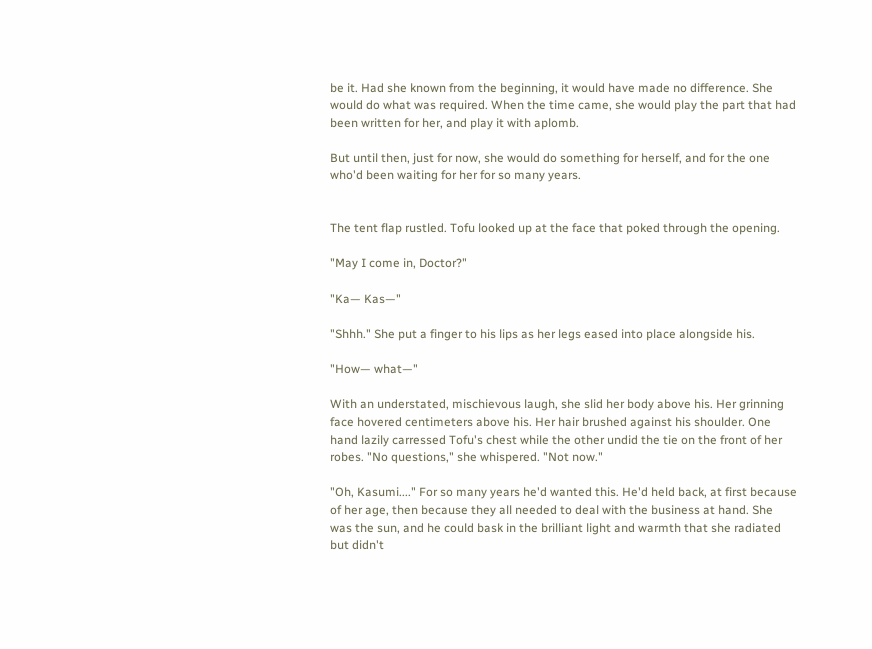be it. Had she known from the beginning, it would have made no difference. She would do what was required. When the time came, she would play the part that had been written for her, and play it with aplomb.

But until then, just for now, she would do something for herself, and for the one who'd been waiting for her for so many years.


The tent flap rustled. Tofu looked up at the face that poked through the opening.

"May I come in, Doctor?"

"Ka— Kas—"

"Shhh." She put a finger to his lips as her legs eased into place alongside his.

"How— what—"

With an understated, mischievous laugh, she slid her body above his. Her grinning face hovered centimeters above his. Her hair brushed against his shoulder. One hand lazily carressed Tofu's chest while the other undid the tie on the front of her robes. "No questions," she whispered. "Not now."

"Oh, Kasumi...." For so many years he'd wanted this. He'd held back, at first because of her age, then because they all needed to deal with the business at hand. She was the sun, and he could bask in the brilliant light and warmth that she radiated but didn't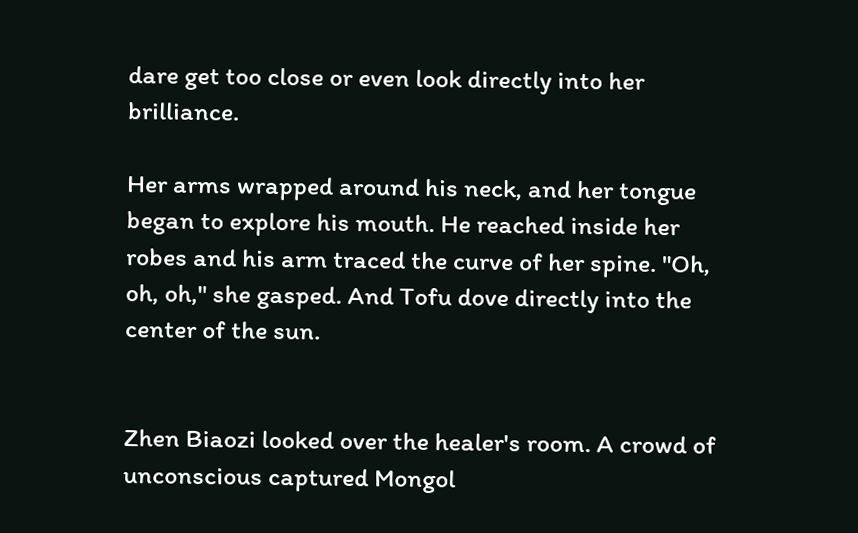dare get too close or even look directly into her brilliance.

Her arms wrapped around his neck, and her tongue began to explore his mouth. He reached inside her robes and his arm traced the curve of her spine. "Oh, oh, oh," she gasped. And Tofu dove directly into the center of the sun.


Zhen Biaozi looked over the healer's room. A crowd of unconscious captured Mongol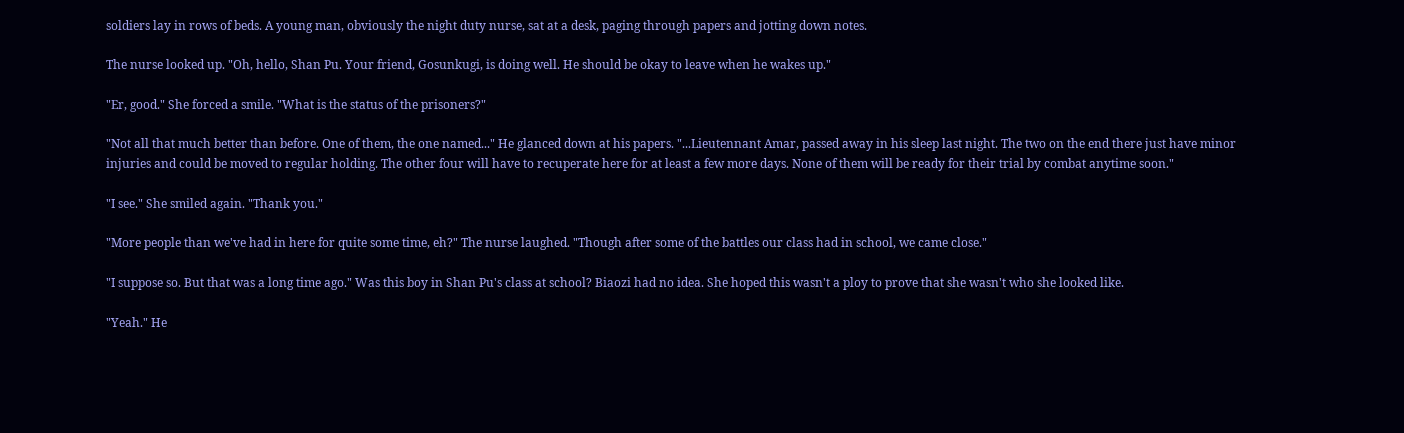soldiers lay in rows of beds. A young man, obviously the night duty nurse, sat at a desk, paging through papers and jotting down notes.

The nurse looked up. "Oh, hello, Shan Pu. Your friend, Gosunkugi, is doing well. He should be okay to leave when he wakes up."

"Er, good." She forced a smile. "What is the status of the prisoners?"

"Not all that much better than before. One of them, the one named..." He glanced down at his papers. "...Lieutennant Amar, passed away in his sleep last night. The two on the end there just have minor injuries and could be moved to regular holding. The other four will have to recuperate here for at least a few more days. None of them will be ready for their trial by combat anytime soon."

"I see." She smiled again. "Thank you."

"More people than we've had in here for quite some time, eh?" The nurse laughed. "Though after some of the battles our class had in school, we came close."

"I suppose so. But that was a long time ago." Was this boy in Shan Pu's class at school? Biaozi had no idea. She hoped this wasn't a ploy to prove that she wasn't who she looked like.

"Yeah." He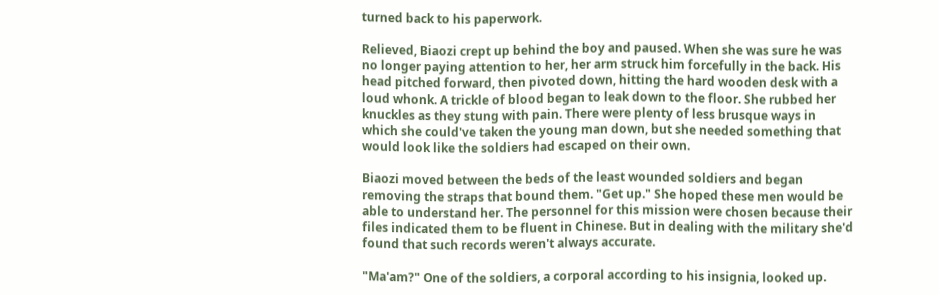turned back to his paperwork.

Relieved, Biaozi crept up behind the boy and paused. When she was sure he was no longer paying attention to her, her arm struck him forcefully in the back. His head pitched forward, then pivoted down, hitting the hard wooden desk with a loud whonk. A trickle of blood began to leak down to the floor. She rubbed her knuckles as they stung with pain. There were plenty of less brusque ways in which she could've taken the young man down, but she needed something that would look like the soldiers had escaped on their own.

Biaozi moved between the beds of the least wounded soldiers and began removing the straps that bound them. "Get up." She hoped these men would be able to understand her. The personnel for this mission were chosen because their files indicated them to be fluent in Chinese. But in dealing with the military she'd found that such records weren't always accurate.

"Ma'am?" One of the soldiers, a corporal according to his insignia, looked up.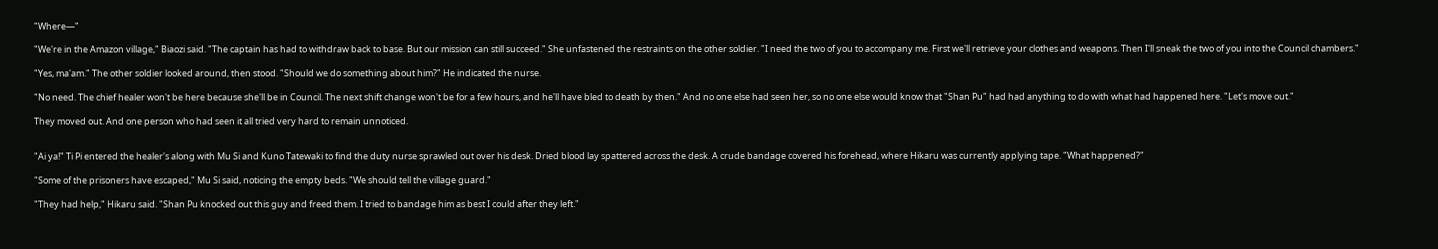"Where—"

"We're in the Amazon village," Biaozi said. "The captain has had to withdraw back to base. But our mission can still succeed." She unfastened the restraints on the other soldier. "I need the two of you to accompany me. First we'll retrieve your clothes and weapons. Then I'll sneak the two of you into the Council chambers."

"Yes, ma'am." The other soldier looked around, then stood. "Should we do something about him?" He indicated the nurse.

"No need. The chief healer won't be here because she'll be in Council. The next shift change won't be for a few hours, and he'll have bled to death by then." And no one else had seen her, so no one else would know that "Shan Pu" had had anything to do with what had happened here. "Let's move out."

They moved out. And one person who had seen it all tried very hard to remain unnoticed.


"Ai ya!" Ti Pi entered the healer's along with Mu Si and Kuno Tatewaki to find the duty nurse sprawled out over his desk. Dried blood lay spattered across the desk. A crude bandage covered his forehead, where Hikaru was currently applying tape. "What happened?"

"Some of the prisoners have escaped," Mu Si said, noticing the empty beds. "We should tell the village guard."

"They had help," Hikaru said. "Shan Pu knocked out this guy and freed them. I tried to bandage him as best I could after they left."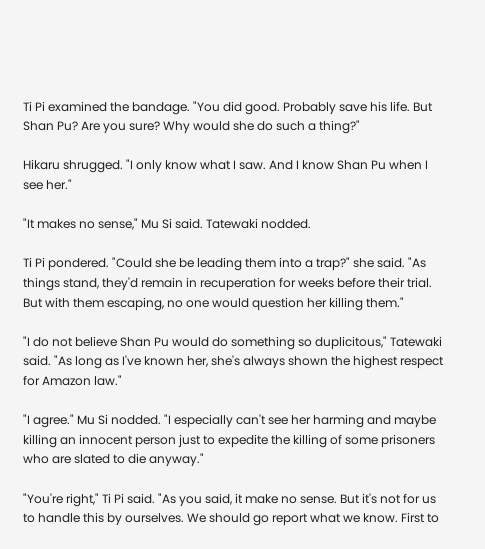Ti Pi examined the bandage. "You did good. Probably save his life. But Shan Pu? Are you sure? Why would she do such a thing?"

Hikaru shrugged. "I only know what I saw. And I know Shan Pu when I see her."

"It makes no sense," Mu Si said. Tatewaki nodded.

Ti Pi pondered. "Could she be leading them into a trap?" she said. "As things stand, they'd remain in recuperation for weeks before their trial. But with them escaping, no one would question her killing them."

"I do not believe Shan Pu would do something so duplicitous," Tatewaki said. "As long as I've known her, she's always shown the highest respect for Amazon law."

"I agree." Mu Si nodded. "I especially can't see her harming and maybe killing an innocent person just to expedite the killing of some prisoners who are slated to die anyway."

"You're right," Ti Pi said. "As you said, it make no sense. But it's not for us to handle this by ourselves. We should go report what we know. First to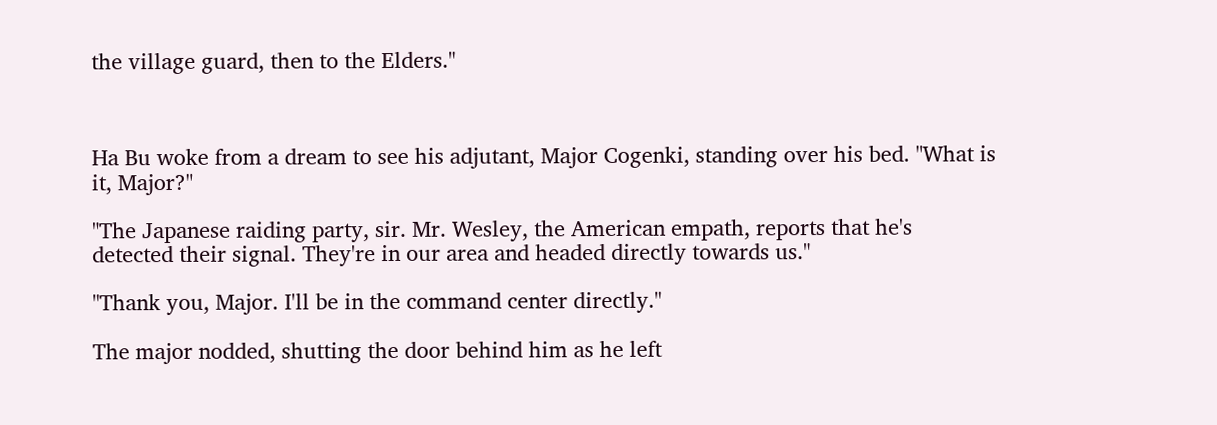the village guard, then to the Elders."



Ha Bu woke from a dream to see his adjutant, Major Cogenki, standing over his bed. "What is it, Major?"

"The Japanese raiding party, sir. Mr. Wesley, the American empath, reports that he's detected their signal. They're in our area and headed directly towards us."

"Thank you, Major. I'll be in the command center directly."

The major nodded, shutting the door behind him as he left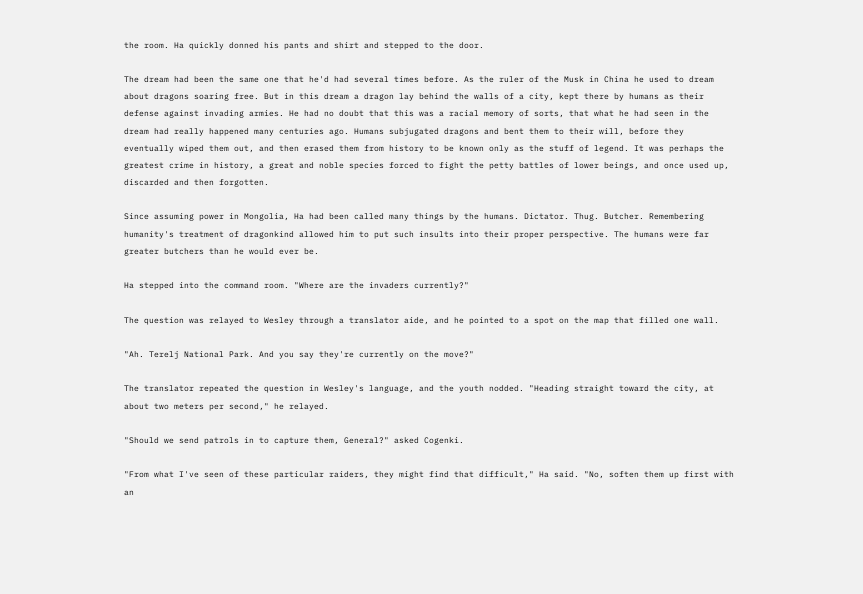the room. Ha quickly donned his pants and shirt and stepped to the door.

The dream had been the same one that he'd had several times before. As the ruler of the Musk in China he used to dream about dragons soaring free. But in this dream a dragon lay behind the walls of a city, kept there by humans as their defense against invading armies. He had no doubt that this was a racial memory of sorts, that what he had seen in the dream had really happened many centuries ago. Humans subjugated dragons and bent them to their will, before they eventually wiped them out, and then erased them from history to be known only as the stuff of legend. It was perhaps the greatest crime in history, a great and noble species forced to fight the petty battles of lower beings, and once used up, discarded and then forgotten.

Since assuming power in Mongolia, Ha had been called many things by the humans. Dictator. Thug. Butcher. Remembering humanity's treatment of dragonkind allowed him to put such insults into their proper perspective. The humans were far greater butchers than he would ever be.

Ha stepped into the command room. "Where are the invaders currently?"

The question was relayed to Wesley through a translator aide, and he pointed to a spot on the map that filled one wall.

"Ah. Terelj National Park. And you say they're currently on the move?"

The translator repeated the question in Wesley's language, and the youth nodded. "Heading straight toward the city, at about two meters per second," he relayed.

"Should we send patrols in to capture them, General?" asked Cogenki.

"From what I've seen of these particular raiders, they might find that difficult," Ha said. "No, soften them up first with an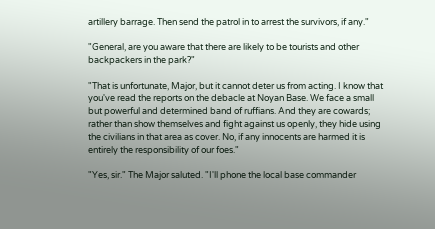artillery barrage. Then send the patrol in to arrest the survivors, if any."

"General, are you aware that there are likely to be tourists and other backpackers in the park?"

"That is unfortunate, Major, but it cannot deter us from acting. I know that you've read the reports on the debacle at Noyan Base. We face a small but powerful and determined band of ruffians. And they are cowards; rather than show themselves and fight against us openly, they hide using the civilians in that area as cover. No, if any innocents are harmed it is entirely the responsibility of our foes."

"Yes, sir." The Major saluted. "I'll phone the local base commander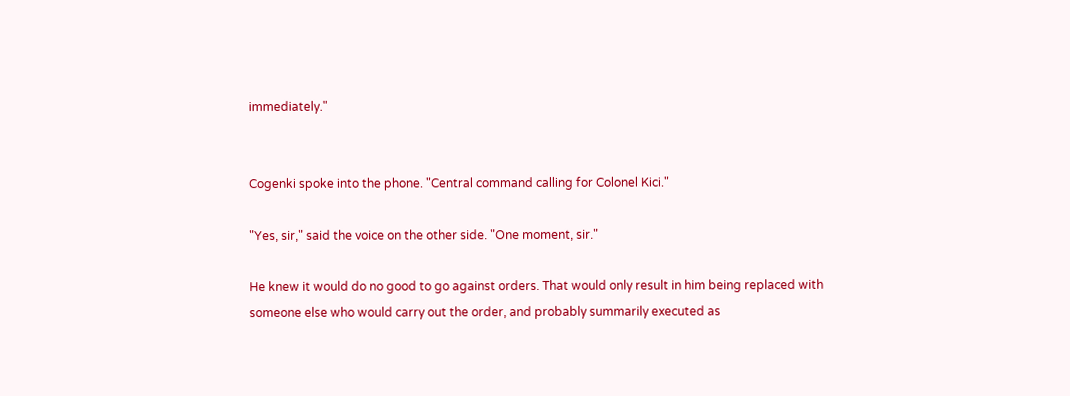immediately."


Cogenki spoke into the phone. "Central command calling for Colonel Kici."

"Yes, sir," said the voice on the other side. "One moment, sir."

He knew it would do no good to go against orders. That would only result in him being replaced with someone else who would carry out the order, and probably summarily executed as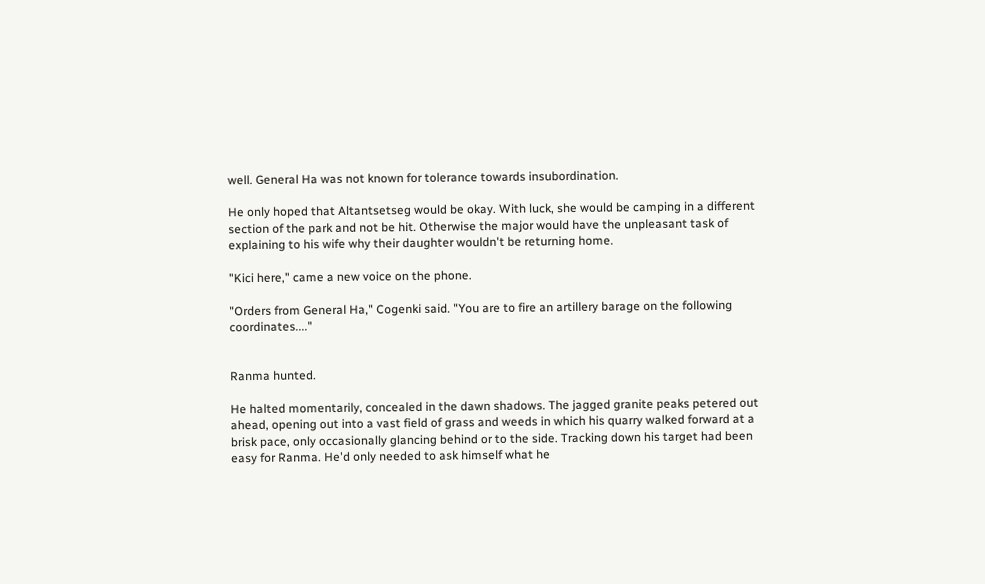well. General Ha was not known for tolerance towards insubordination.

He only hoped that Altantsetseg would be okay. With luck, she would be camping in a different section of the park and not be hit. Otherwise the major would have the unpleasant task of explaining to his wife why their daughter wouldn't be returning home.

"Kici here," came a new voice on the phone.

"Orders from General Ha," Cogenki said. "You are to fire an artillery barage on the following coordinates...."


Ranma hunted.

He halted momentarily, concealed in the dawn shadows. The jagged granite peaks petered out ahead, opening out into a vast field of grass and weeds in which his quarry walked forward at a brisk pace, only occasionally glancing behind or to the side. Tracking down his target had been easy for Ranma. He'd only needed to ask himself what he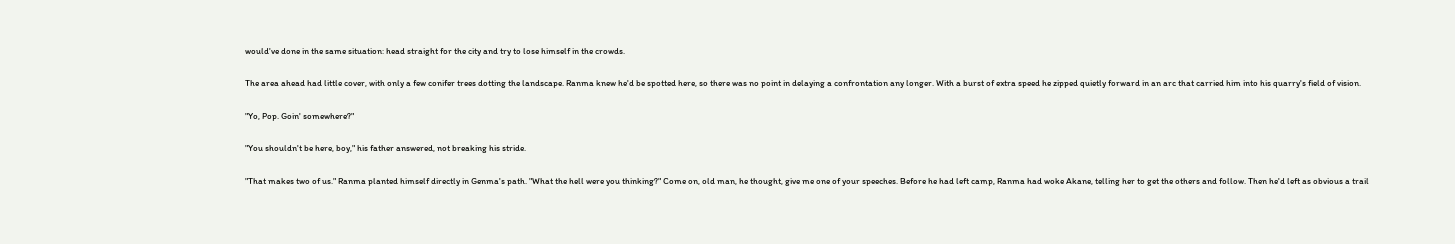would've done in the same situation: head straight for the city and try to lose himself in the crowds.

The area ahead had little cover, with only a few conifer trees dotting the landscape. Ranma knew he'd be spotted here, so there was no point in delaying a confrontation any longer. With a burst of extra speed he zipped quietly forward in an arc that carried him into his quarry's field of vision.

"Yo, Pop. Goin' somewhere?"

"You shouldn't be here, boy," his father answered, not breaking his stride.

"That makes two of us." Ranma planted himself directly in Genma's path. "What the hell were you thinking?" Come on, old man, he thought, give me one of your speeches. Before he had left camp, Ranma had woke Akane, telling her to get the others and follow. Then he'd left as obvious a trail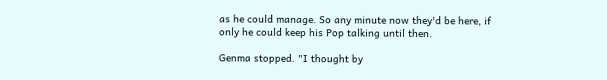as he could manage. So any minute now they'd be here, if only he could keep his Pop talking until then.

Genma stopped. "I thought by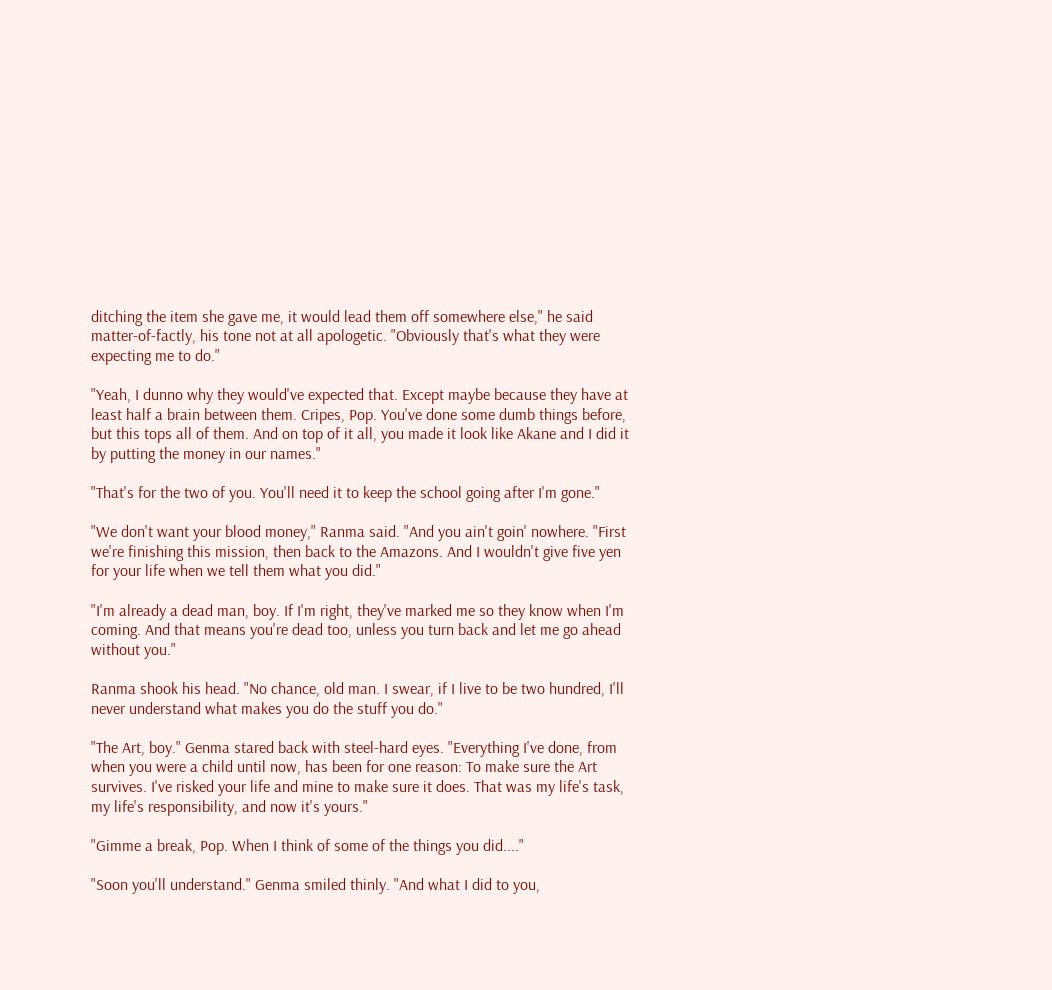ditching the item she gave me, it would lead them off somewhere else," he said matter-of-factly, his tone not at all apologetic. "Obviously that's what they were expecting me to do."

"Yeah, I dunno why they would've expected that. Except maybe because they have at least half a brain between them. Cripes, Pop. You've done some dumb things before, but this tops all of them. And on top of it all, you made it look like Akane and I did it by putting the money in our names."

"That's for the two of you. You'll need it to keep the school going after I'm gone."

"We don't want your blood money," Ranma said. "And you ain't goin' nowhere. "First we're finishing this mission, then back to the Amazons. And I wouldn't give five yen for your life when we tell them what you did."

"I'm already a dead man, boy. If I'm right, they've marked me so they know when I'm coming. And that means you're dead too, unless you turn back and let me go ahead without you."

Ranma shook his head. "No chance, old man. I swear, if I live to be two hundred, I'll never understand what makes you do the stuff you do."

"The Art, boy." Genma stared back with steel-hard eyes. "Everything I've done, from when you were a child until now, has been for one reason: To make sure the Art survives. I've risked your life and mine to make sure it does. That was my life's task, my life's responsibility, and now it's yours."

"Gimme a break, Pop. When I think of some of the things you did...."

"Soon you'll understand." Genma smiled thinly. "And what I did to you,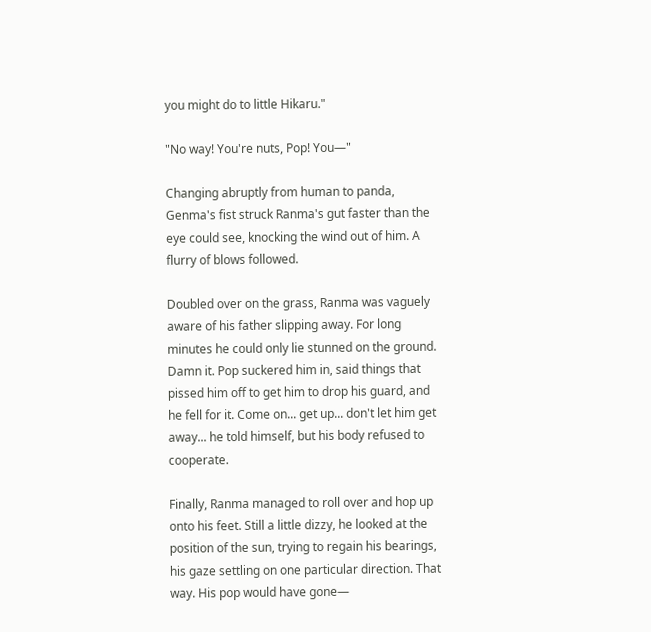you might do to little Hikaru."

"No way! You're nuts, Pop! You—"

Changing abruptly from human to panda, Genma's fist struck Ranma's gut faster than the eye could see, knocking the wind out of him. A flurry of blows followed.

Doubled over on the grass, Ranma was vaguely aware of his father slipping away. For long minutes he could only lie stunned on the ground. Damn it. Pop suckered him in, said things that pissed him off to get him to drop his guard, and he fell for it. Come on... get up... don't let him get away... he told himself, but his body refused to cooperate.

Finally, Ranma managed to roll over and hop up onto his feet. Still a little dizzy, he looked at the position of the sun, trying to regain his bearings, his gaze settling on one particular direction. That way. His pop would have gone—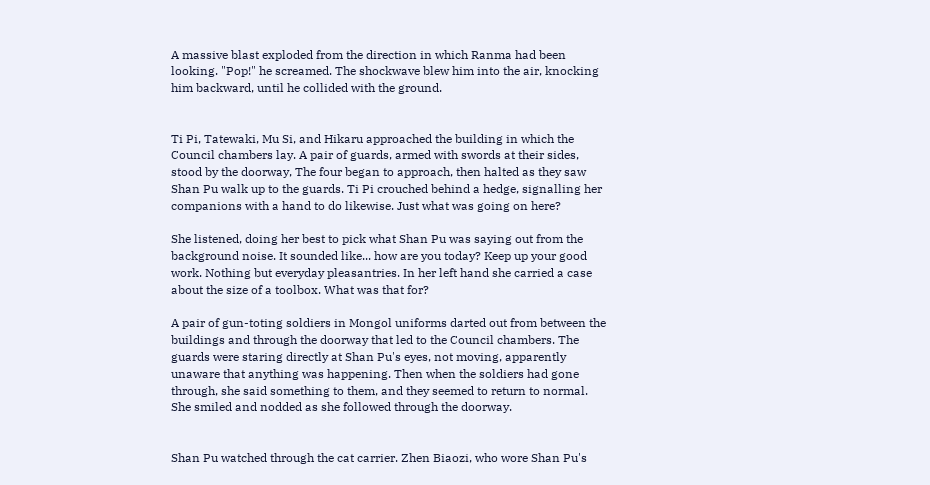A massive blast exploded from the direction in which Ranma had been looking. "Pop!" he screamed. The shockwave blew him into the air, knocking him backward, until he collided with the ground.


Ti Pi, Tatewaki, Mu Si, and Hikaru approached the building in which the Council chambers lay. A pair of guards, armed with swords at their sides, stood by the doorway, The four began to approach, then halted as they saw Shan Pu walk up to the guards. Ti Pi crouched behind a hedge, signalling her companions with a hand to do likewise. Just what was going on here?

She listened, doing her best to pick what Shan Pu was saying out from the background noise. It sounded like... how are you today? Keep up your good work. Nothing but everyday pleasantries. In her left hand she carried a case about the size of a toolbox. What was that for?

A pair of gun-toting soldiers in Mongol uniforms darted out from between the buildings and through the doorway that led to the Council chambers. The guards were staring directly at Shan Pu's eyes, not moving, apparently unaware that anything was happening. Then when the soldiers had gone through, she said something to them, and they seemed to return to normal. She smiled and nodded as she followed through the doorway.


Shan Pu watched through the cat carrier. Zhen Biaozi, who wore Shan Pu's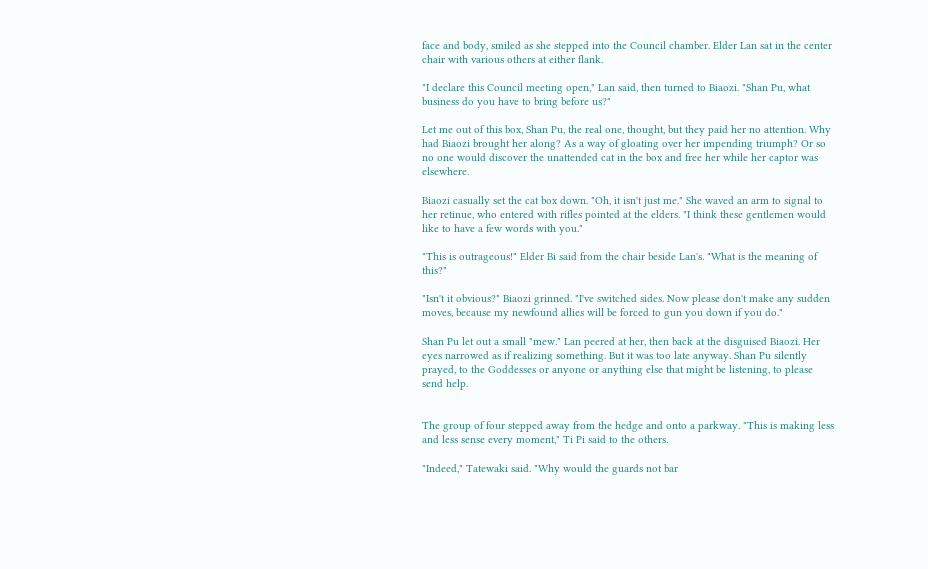face and body, smiled as she stepped into the Council chamber. Elder Lan sat in the center chair with various others at either flank.

"I declare this Council meeting open," Lan said, then turned to Biaozi. "Shan Pu, what business do you have to bring before us?"

Let me out of this box, Shan Pu, the real one, thought, but they paid her no attention. Why had Biaozi brought her along? As a way of gloating over her impending triumph? Or so no one would discover the unattended cat in the box and free her while her captor was elsewhere.

Biaozi casually set the cat box down. "Oh, it isn't just me." She waved an arm to signal to her retinue, who entered with rifles pointed at the elders. "I think these gentlemen would like to have a few words with you."

"This is outrageous!" Elder Bi said from the chair beside Lan's. "What is the meaning of this?"

"Isn't it obvious?" Biaozi grinned. "I've switched sides. Now please don't make any sudden moves, because my newfound allies will be forced to gun you down if you do."

Shan Pu let out a small "mew." Lan peered at her, then back at the disguised Biaozi. Her eyes narrowed as if realizing something. But it was too late anyway. Shan Pu silently prayed, to the Goddesses or anyone or anything else that might be listening, to please send help.


The group of four stepped away from the hedge and onto a parkway. "This is making less and less sense every moment," Ti Pi said to the others.

"Indeed," Tatewaki said. "Why would the guards not bar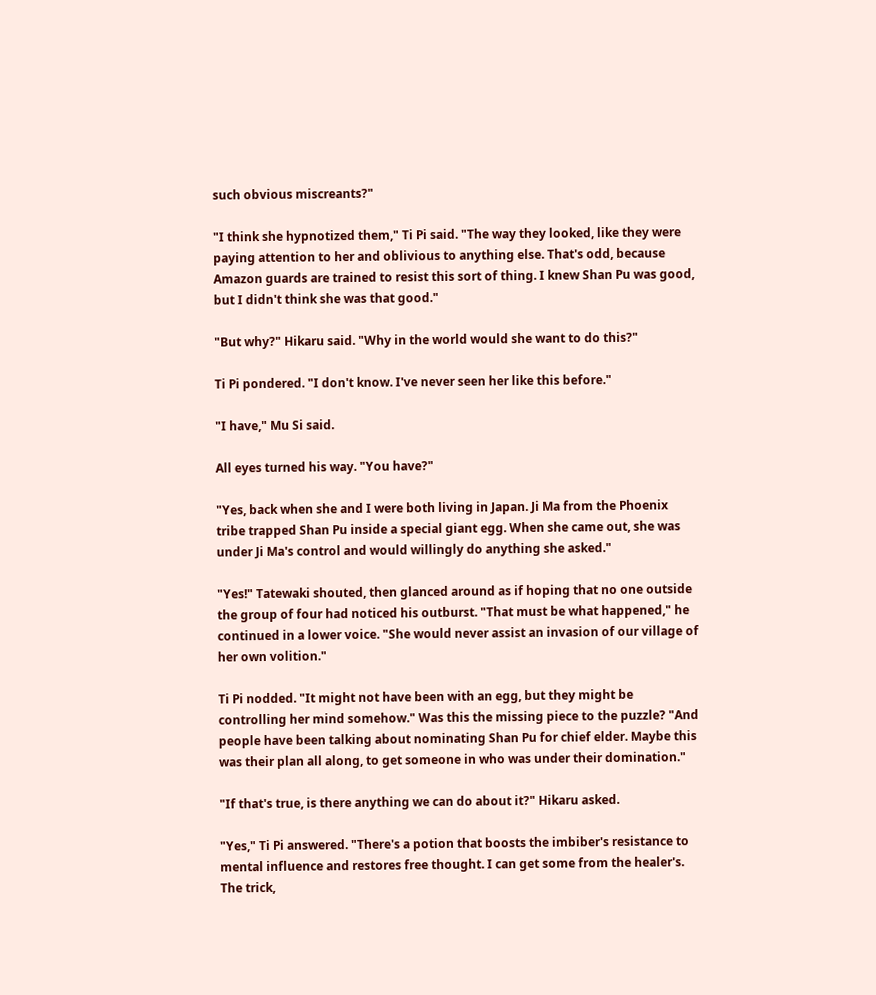such obvious miscreants?"

"I think she hypnotized them," Ti Pi said. "The way they looked, like they were paying attention to her and oblivious to anything else. That's odd, because Amazon guards are trained to resist this sort of thing. I knew Shan Pu was good, but I didn't think she was that good."

"But why?" Hikaru said. "Why in the world would she want to do this?"

Ti Pi pondered. "I don't know. I've never seen her like this before."

"I have," Mu Si said.

All eyes turned his way. "You have?"

"Yes, back when she and I were both living in Japan. Ji Ma from the Phoenix tribe trapped Shan Pu inside a special giant egg. When she came out, she was under Ji Ma's control and would willingly do anything she asked."

"Yes!" Tatewaki shouted, then glanced around as if hoping that no one outside the group of four had noticed his outburst. "That must be what happened," he continued in a lower voice. "She would never assist an invasion of our village of her own volition."

Ti Pi nodded. "It might not have been with an egg, but they might be controlling her mind somehow." Was this the missing piece to the puzzle? "And people have been talking about nominating Shan Pu for chief elder. Maybe this was their plan all along, to get someone in who was under their domination."

"If that's true, is there anything we can do about it?" Hikaru asked.

"Yes," Ti Pi answered. "There's a potion that boosts the imbiber's resistance to mental influence and restores free thought. I can get some from the healer's. The trick,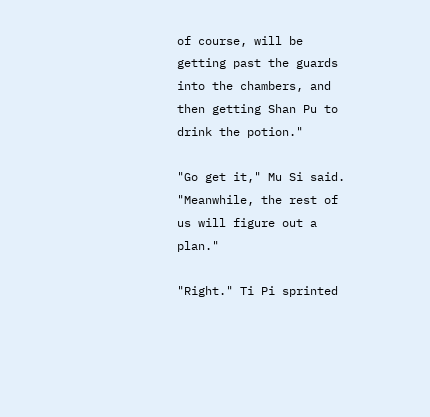of course, will be getting past the guards into the chambers, and then getting Shan Pu to drink the potion."

"Go get it," Mu Si said. "Meanwhile, the rest of us will figure out a plan."

"Right." Ti Pi sprinted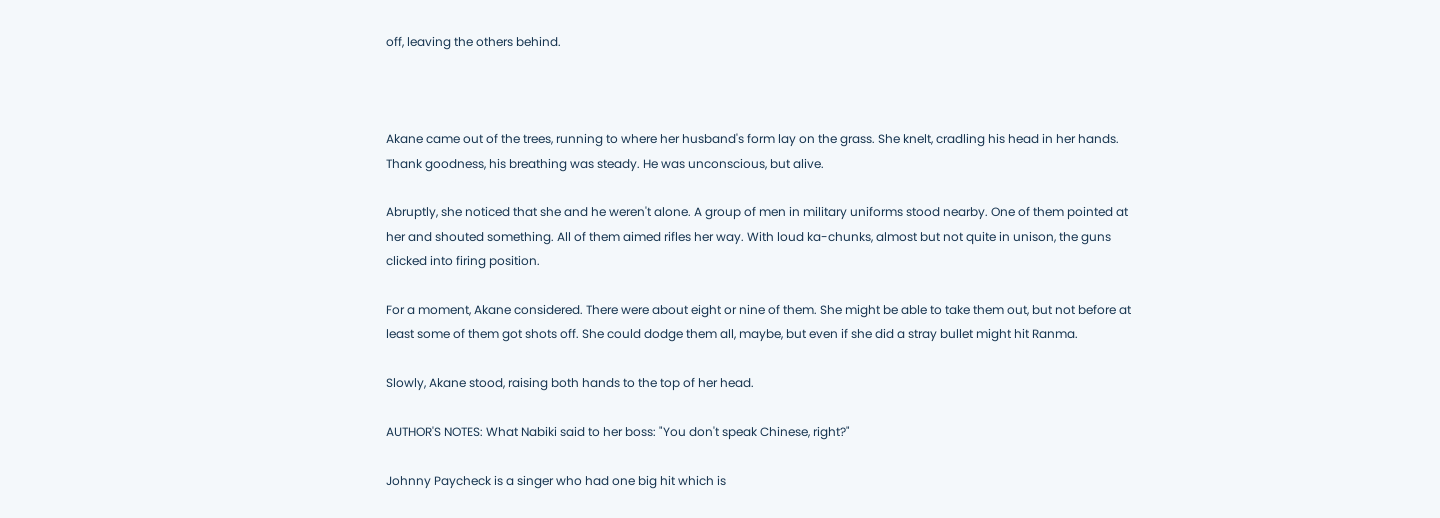off, leaving the others behind.



Akane came out of the trees, running to where her husband's form lay on the grass. She knelt, cradling his head in her hands. Thank goodness, his breathing was steady. He was unconscious, but alive.

Abruptly, she noticed that she and he weren't alone. A group of men in military uniforms stood nearby. One of them pointed at her and shouted something. All of them aimed rifles her way. With loud ka-chunks, almost but not quite in unison, the guns clicked into firing position.

For a moment, Akane considered. There were about eight or nine of them. She might be able to take them out, but not before at least some of them got shots off. She could dodge them all, maybe, but even if she did a stray bullet might hit Ranma.

Slowly, Akane stood, raising both hands to the top of her head.

AUTHOR'S NOTES: What Nabiki said to her boss: "You don't speak Chinese, right?"

Johnny Paycheck is a singer who had one big hit which is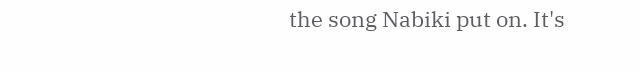the song Nabiki put on. It's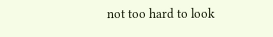not too hard to look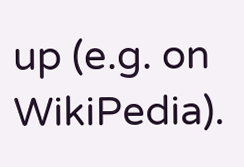up (e.g. on WikiPedia).